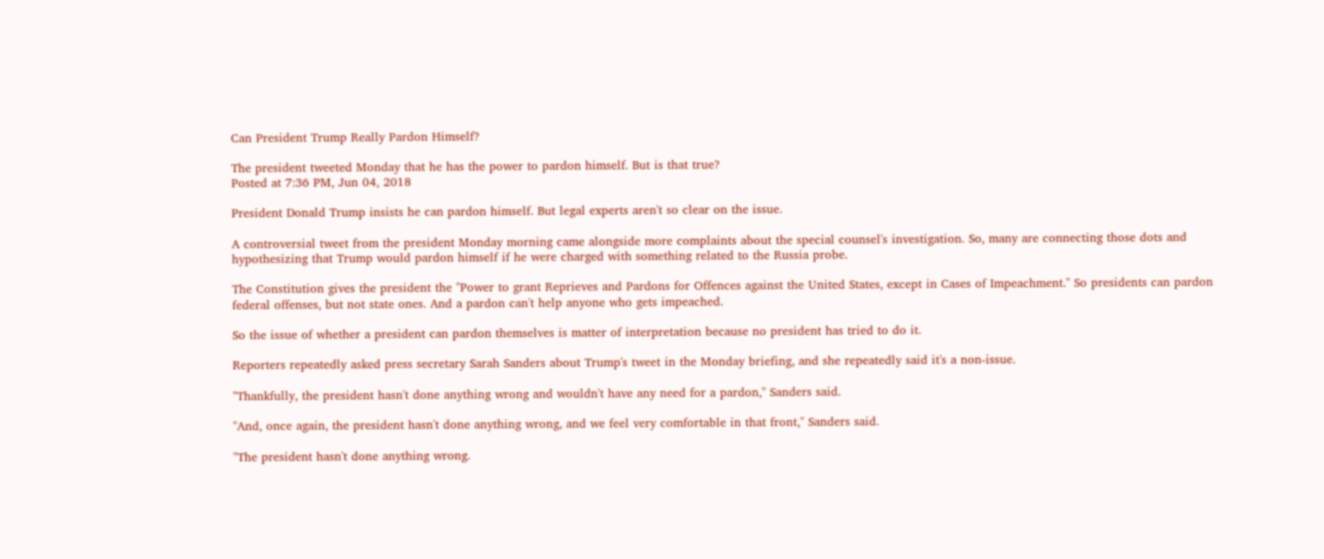Can President Trump Really Pardon Himself?

The president tweeted Monday that he has the power to pardon himself. But is that true?
Posted at 7:36 PM, Jun 04, 2018

President Donald Trump insists he can pardon himself. But legal experts aren't so clear on the issue.

A controversial tweet from the president Monday morning came alongside more complaints about the special counsel's investigation. So, many are connecting those dots and hypothesizing that Trump would pardon himself if he were charged with something related to the Russia probe.

The Constitution gives the president the "Power to grant Reprieves and Pardons for Offences against the United States, except in Cases of Impeachment." So presidents can pardon federal offenses, but not state ones. And a pardon can't help anyone who gets impeached.

So the issue of whether a president can pardon themselves is matter of interpretation because no president has tried to do it.

Reporters repeatedly asked press secretary Sarah Sanders about Trump's tweet in the Monday briefing, and she repeatedly said it's a non-issue.

"Thankfully, the president hasn't done anything wrong and wouldn't have any need for a pardon," Sanders said.

"And, once again, the president hasn't done anything wrong, and we feel very comfortable in that front," Sanders said.

"The president hasn't done anything wrong.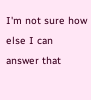I'm not sure how else I can answer that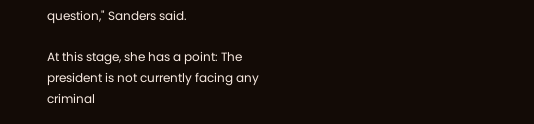question," Sanders said.

At this stage, she has a point: The president is not currently facing any criminal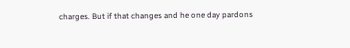charges. But if that changes and he one day pardons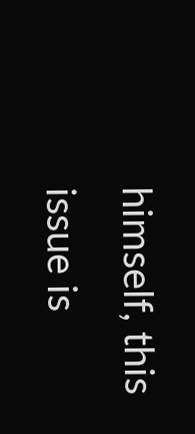himself, this issue is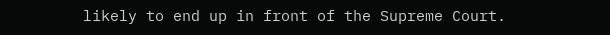likely to end up in front of the Supreme Court.